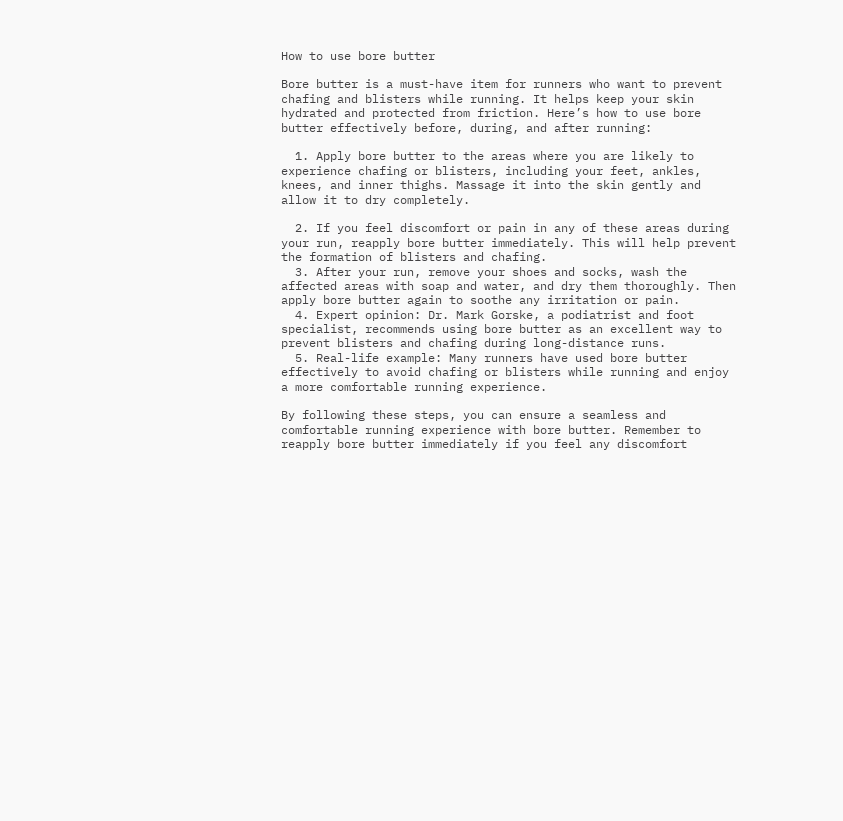How to use bore butter

Bore butter is a must-have item for runners who want to prevent chafing and blisters while running. It helps keep your skin hydrated and protected from friction. Here’s how to use bore butter effectively before, during, and after running:

  1. Apply bore butter to the areas where you are likely to experience chafing or blisters, including your feet, ankles, knees, and inner thighs. Massage it into the skin gently and allow it to dry completely.

  2. If you feel discomfort or pain in any of these areas during your run, reapply bore butter immediately. This will help prevent the formation of blisters and chafing.
  3. After your run, remove your shoes and socks, wash the affected areas with soap and water, and dry them thoroughly. Then apply bore butter again to soothe any irritation or pain.
  4. Expert opinion: Dr. Mark Gorske, a podiatrist and foot specialist, recommends using bore butter as an excellent way to prevent blisters and chafing during long-distance runs.
  5. Real-life example: Many runners have used bore butter effectively to avoid chafing or blisters while running and enjoy a more comfortable running experience.

By following these steps, you can ensure a seamless and comfortable running experience with bore butter. Remember to reapply bore butter immediately if you feel any discomfort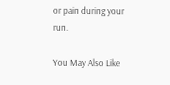or pain during your run.

You May Also Like